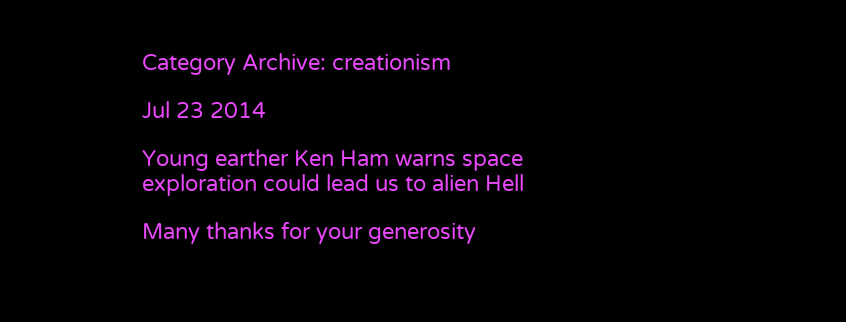Category Archive: creationism

Jul 23 2014

Young earther Ken Ham warns space exploration could lead us to alien Hell

Many thanks for your generosity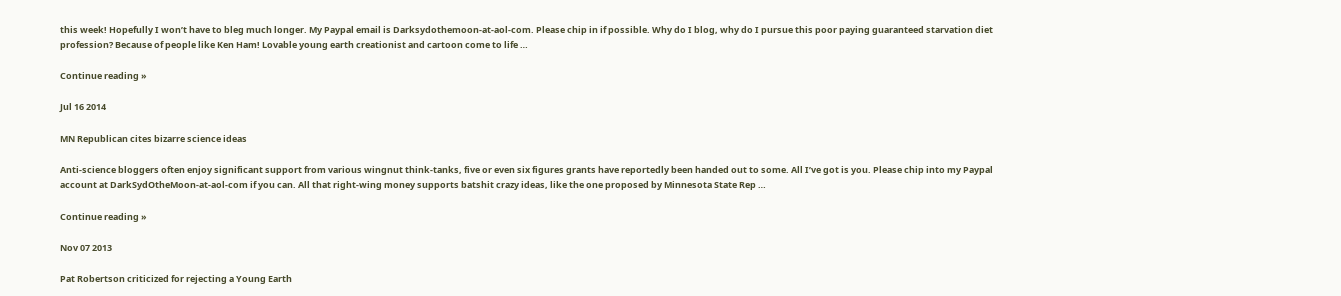this week! Hopefully I won’t have to bleg much longer. My Paypal email is Darksydothemoon-at-aol-com. Please chip in if possible. Why do I blog, why do I pursue this poor paying guaranteed starvation diet profession? Because of people like Ken Ham! Lovable young earth creationist and cartoon come to life …

Continue reading »

Jul 16 2014

MN Republican cites bizarre science ideas

Anti-science bloggers often enjoy significant support from various wingnut think-tanks, five or even six figures grants have reportedly been handed out to some. All I’ve got is you. Please chip into my Paypal account at DarkSydOtheMoon-at-aol-com if you can. All that right-wing money supports batshit crazy ideas, like the one proposed by Minnesota State Rep …

Continue reading »

Nov 07 2013

Pat Robertson criticized for rejecting a Young Earth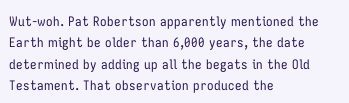Wut-woh. Pat Robertson apparently mentioned the Earth might be older than 6,000 years, the date determined by adding up all the begats in the Old Testament. That observation produced the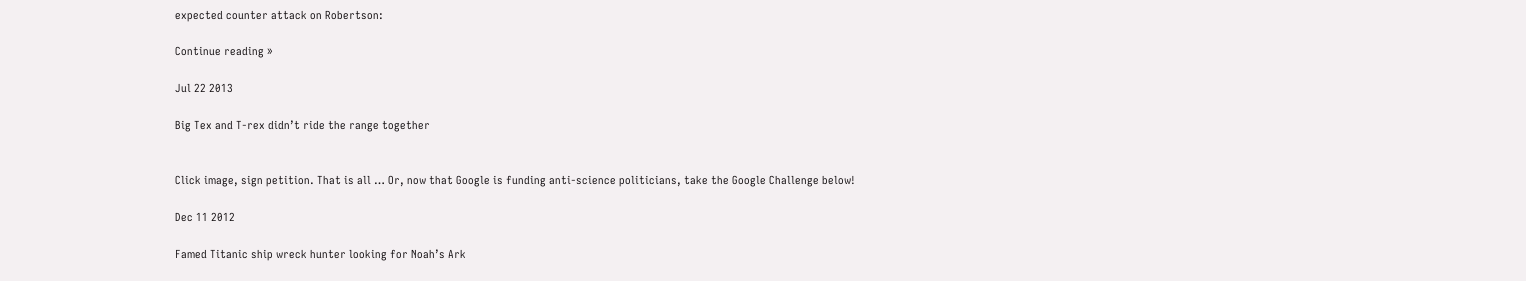expected counter attack on Robertson:

Continue reading »

Jul 22 2013

Big Tex and T-rex didn’t ride the range together


Click image, sign petition. That is all … Or, now that Google is funding anti-science politicians, take the Google Challenge below!

Dec 11 2012

Famed Titanic ship wreck hunter looking for Noah’s Ark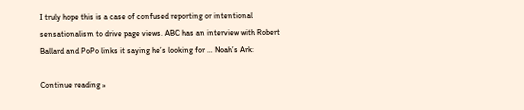I truly hope this is a case of confused reporting or intentional sensationalism to drive page views. ABC has an interview with Robert Ballard and PoPo links it saying he’s looking for … Noah’s Ark:

Continue reading »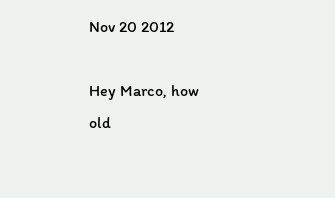Nov 20 2012

Hey Marco, how old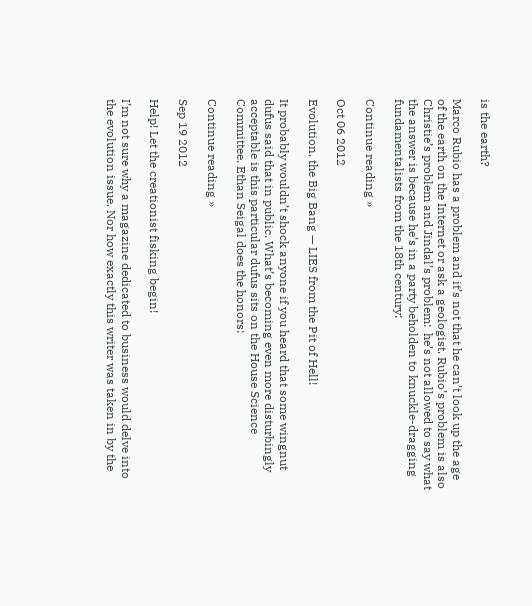is the earth?

Marco Rubio has a problem and it’s not that he can’t look up the age of the earth on the Internet or ask a geologist. Rubio’s problem is also Christie’s problem and Jindal’s problem:  he’s not allowed to say what the answer is because he’s in a party beholden to knuckle-dragging fundamentalists from the 18th century:

Continue reading »

Oct 06 2012

Evolution, the Big Bang — LIES from the Pit of Hell!

It probably wouldn’t shock anyone if you heard that some wingnut dufus said that in public. What’s becoming even more disturbingly acceptable is this particular dufus sits on the House Science Committee. Ethan Seigal does the honors:

Continue reading »

Sep 19 2012

Help! Let the creationist fisking begin!

I’m not sure why a magazine dedicated to business would delve into the evolution issue. Nor how exactly this writer was taken in by the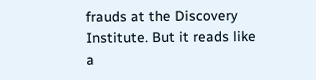frauds at the Discovery Institute. But it reads like a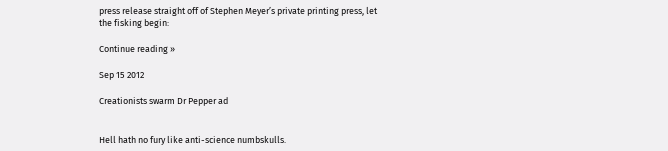press release straight off of Stephen Meyer’s private printing press, let the fisking begin:

Continue reading »

Sep 15 2012

Creationists swarm Dr Pepper ad


Hell hath no fury like anti-science numbskulls.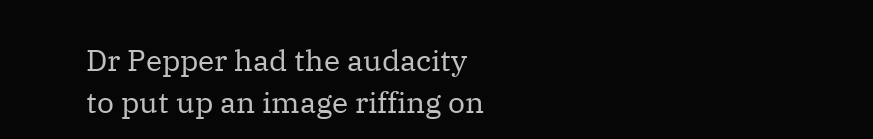Dr Pepper had the audacity to put up an image riffing on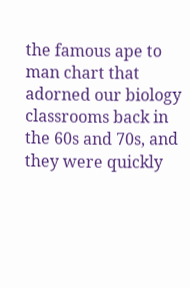the famous ape to man chart that adorned our biology classrooms back in the 60s and 70s, and they were quickly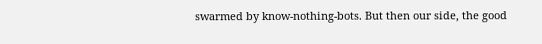swarmed by know-nothing-bots. But then our side, the good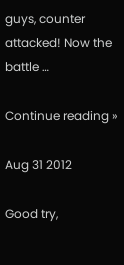guys, counter attacked! Now the battle …

Continue reading »

Aug 31 2012

Good try,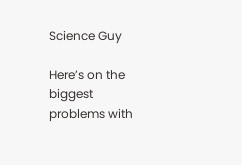Science Guy

Here’s on the biggest problems with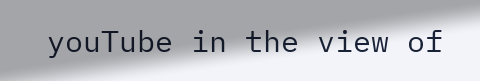youTube in the view of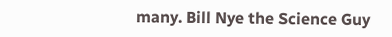many. Bill Nye the Science Guy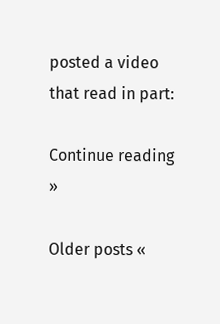posted a video that read in part:

Continue reading »

Older posts «